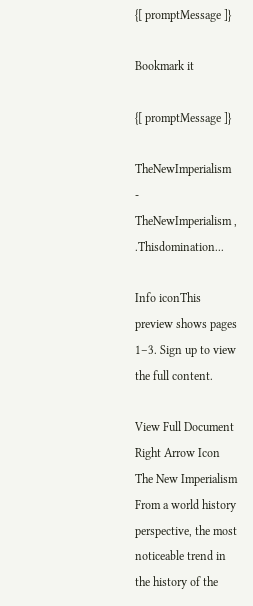{[ promptMessage ]}

Bookmark it

{[ promptMessage ]}

TheNewImperialism - TheNewImperialism , .Thisdomination...

Info iconThis preview shows pages 1–3. Sign up to view the full content.

View Full Document Right Arrow Icon
The New Imperialism From a world history perspective, the most noticeable trend in the history of the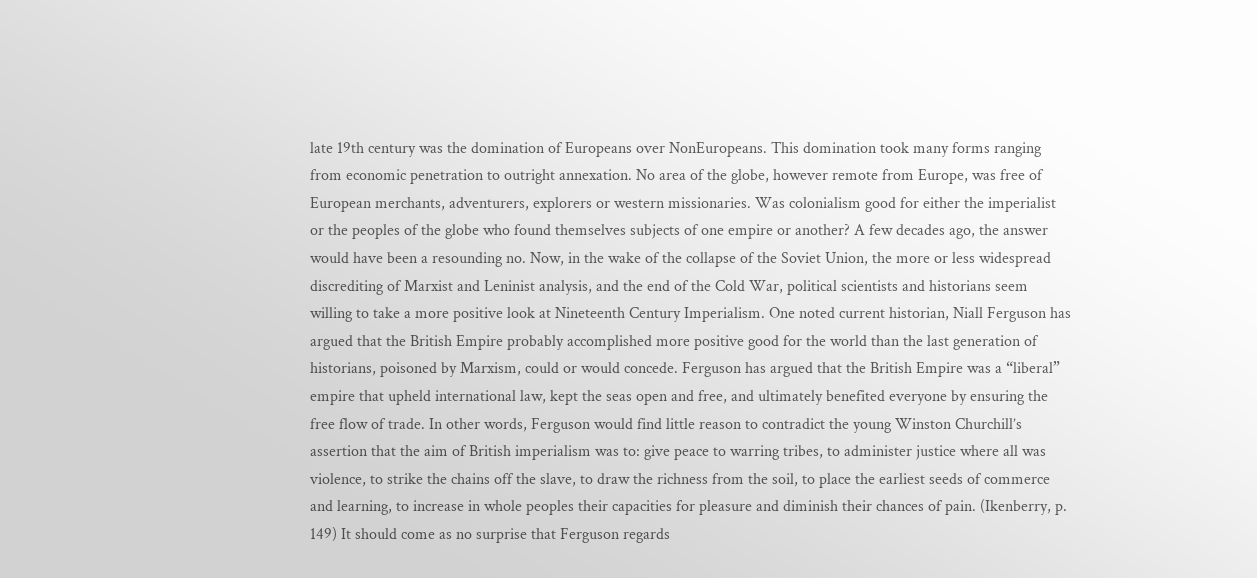late 19th century was the domination of Europeans over NonEuropeans. This domination took many forms ranging from economic penetration to outright annexation. No area of the globe, however remote from Europe, was free of European merchants, adventurers, explorers or western missionaries. Was colonialism good for either the imperialist or the peoples of the globe who found themselves subjects of one empire or another? A few decades ago, the answer would have been a resounding no. Now, in the wake of the collapse of the Soviet Union, the more or less widespread discrediting of Marxist and Leninist analysis, and the end of the Cold War, political scientists and historians seem willing to take a more positive look at Nineteenth Century Imperialism. One noted current historian, Niall Ferguson has argued that the British Empire probably accomplished more positive good for the world than the last generation of historians, poisoned by Marxism, could or would concede. Ferguson has argued that the British Empire was a “liberal” empire that upheld international law, kept the seas open and free, and ultimately benefited everyone by ensuring the free flow of trade. In other words, Ferguson would find little reason to contradict the young Winston Churchill’s assertion that the aim of British imperialism was to: give peace to warring tribes, to administer justice where all was violence, to strike the chains off the slave, to draw the richness from the soil, to place the earliest seeds of commerce and learning, to increase in whole peoples their capacities for pleasure and diminish their chances of pain. (Ikenberry, p. 149) It should come as no surprise that Ferguson regards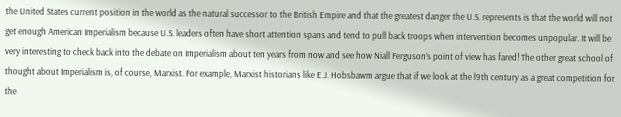the United States current position in the world as the natural successor to the British Empire and that the greatest danger the U.S. represents is that the world will not get enough American Imperialism because U.S. leaders often have short attention spans and tend to pull back troops when intervention becomes unpopular. It will be very interesting to check back into the debate on Imperialism about ten years from now and see how Niall Ferguson’s point of view has fared! The other great school of thought about Imperialism is, of course, Marxist. For example, Marxist historians like E.J. Hobsbawm argue that if we look at the l9th century as a great competition for the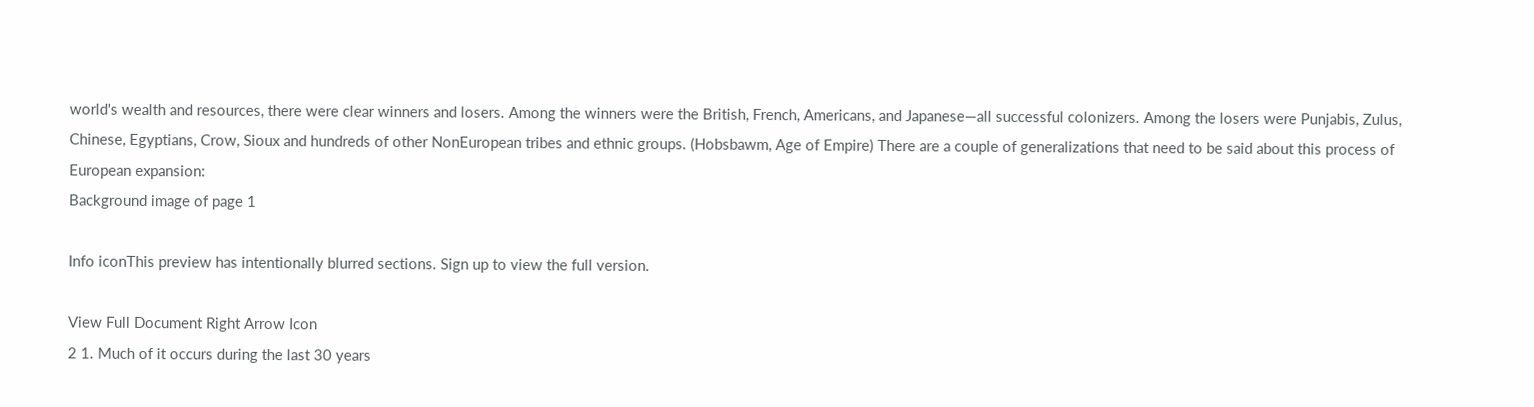world's wealth and resources, there were clear winners and losers. Among the winners were the British, French, Americans, and Japanese—all successful colonizers. Among the losers were Punjabis, Zulus, Chinese, Egyptians, Crow, Sioux and hundreds of other NonEuropean tribes and ethnic groups. (Hobsbawm, Age of Empire) There are a couple of generalizations that need to be said about this process of European expansion:
Background image of page 1

Info iconThis preview has intentionally blurred sections. Sign up to view the full version.

View Full Document Right Arrow Icon
2 1. Much of it occurs during the last 30 years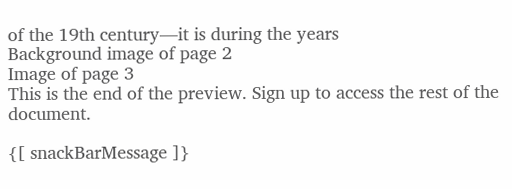of the 19th century—it is during the years
Background image of page 2
Image of page 3
This is the end of the preview. Sign up to access the rest of the document.

{[ snackBarMessage ]}